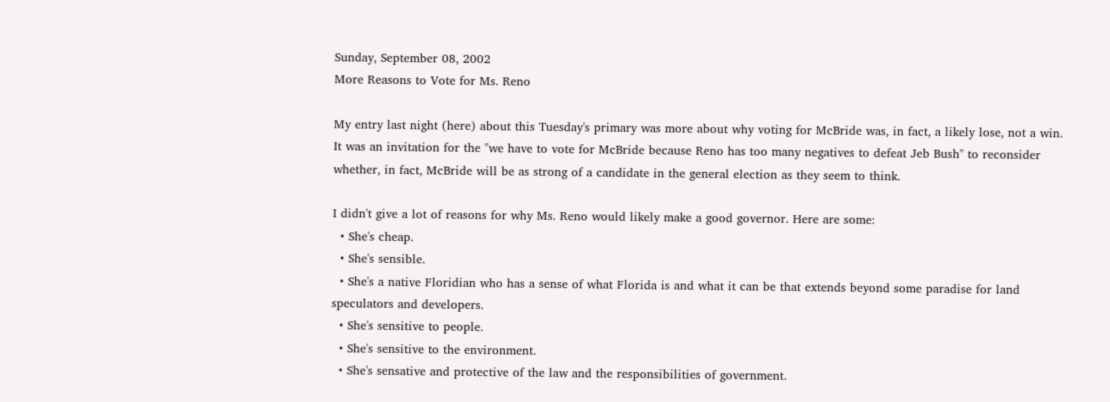Sunday, September 08, 2002
More Reasons to Vote for Ms. Reno

My entry last night (here) about this Tuesday's primary was more about why voting for McBride was, in fact, a likely lose, not a win. It was an invitation for the "we have to vote for McBride because Reno has too many negatives to defeat Jeb Bush" to reconsider whether, in fact, McBride will be as strong of a candidate in the general election as they seem to think.

I didn't give a lot of reasons for why Ms. Reno would likely make a good governor. Here are some:
  • She's cheap.
  • She's sensible.
  • She's a native Floridian who has a sense of what Florida is and what it can be that extends beyond some paradise for land speculators and developers.
  • She's sensitive to people.
  • She's sensitive to the environment.
  • She's sensative and protective of the law and the responsibilities of government.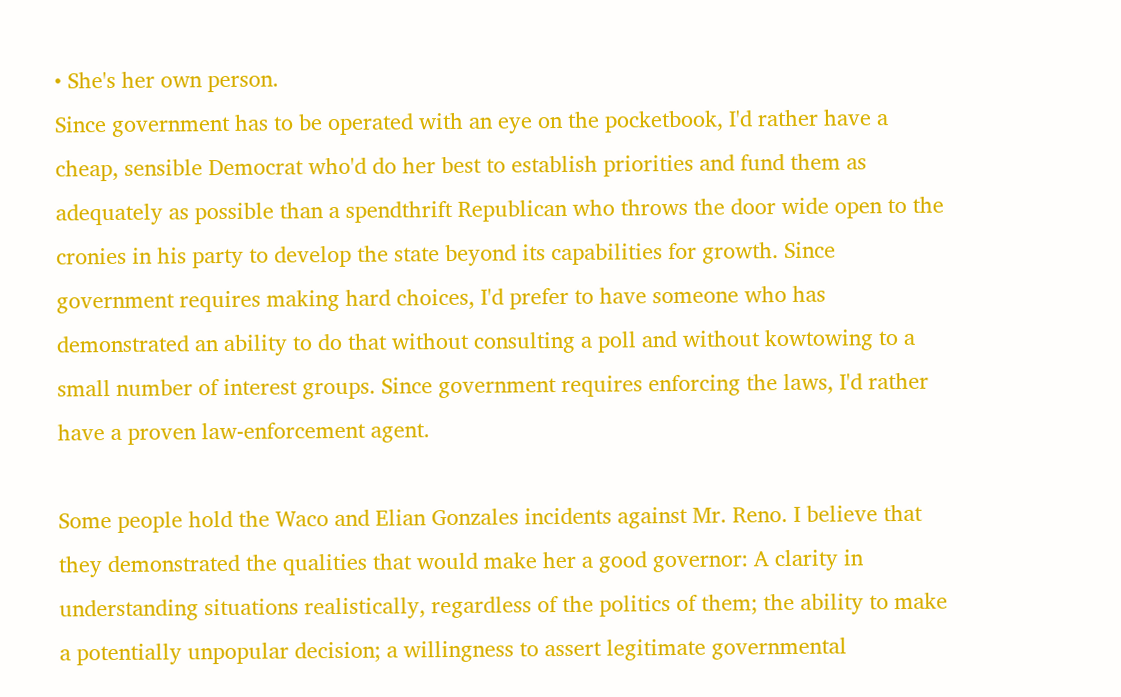• She's her own person.
Since government has to be operated with an eye on the pocketbook, I'd rather have a cheap, sensible Democrat who'd do her best to establish priorities and fund them as adequately as possible than a spendthrift Republican who throws the door wide open to the cronies in his party to develop the state beyond its capabilities for growth. Since government requires making hard choices, I'd prefer to have someone who has demonstrated an ability to do that without consulting a poll and without kowtowing to a small number of interest groups. Since government requires enforcing the laws, I'd rather have a proven law-enforcement agent.

Some people hold the Waco and Elian Gonzales incidents against Mr. Reno. I believe that they demonstrated the qualities that would make her a good governor: A clarity in understanding situations realistically, regardless of the politics of them; the ability to make a potentially unpopular decision; a willingness to assert legitimate governmental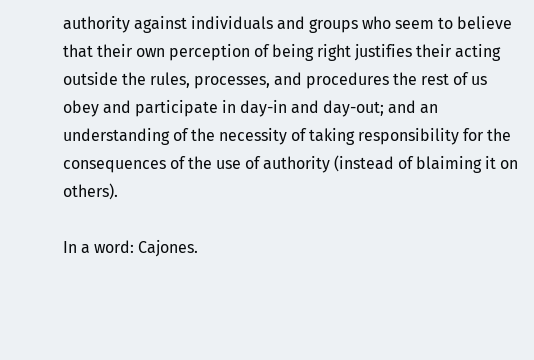authority against individuals and groups who seem to believe that their own perception of being right justifies their acting outside the rules, processes, and procedures the rest of us obey and participate in day-in and day-out; and an understanding of the necessity of taking responsibility for the consequences of the use of authority (instead of blaiming it on others).

In a word: Cajones.